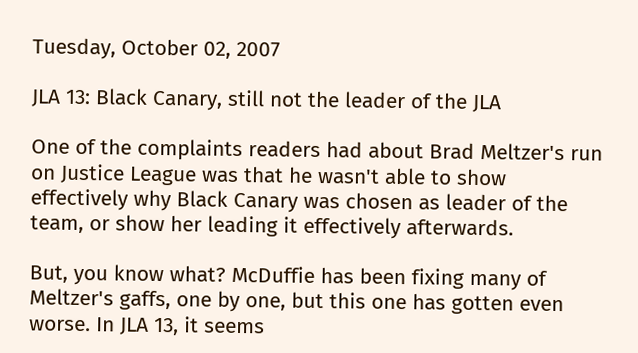Tuesday, October 02, 2007

JLA 13: Black Canary, still not the leader of the JLA

One of the complaints readers had about Brad Meltzer's run on Justice League was that he wasn't able to show effectively why Black Canary was chosen as leader of the team, or show her leading it effectively afterwards.

But, you know what? McDuffie has been fixing many of Meltzer's gaffs, one by one, but this one has gotten even worse. In JLA 13, it seems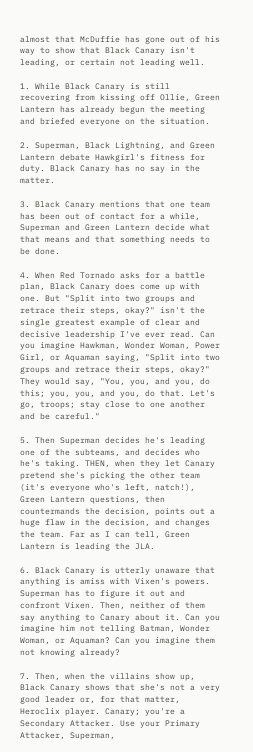almost that McDuffie has gone out of his way to show that Black Canary isn't leading, or certain not leading well.

1. While Black Canary is still recovering from kissing off Ollie, Green Lantern has already begun the meeting and briefed everyone on the situation.

2. Superman, Black Lightning, and Green Lantern debate Hawkgirl's fitness for duty. Black Canary has no say in the matter.

3. Black Canary mentions that one team has been out of contact for a while, Superman and Green Lantern decide what that means and that something needs to be done.

4. When Red Tornado asks for a battle plan, Black Canary does come up with one. But "Split into two groups and retrace their steps, okay?" isn't the single greatest example of clear and decisive leadership I've ever read. Can you imagine Hawkman, Wonder Woman, Power Girl, or Aquaman saying, "Split into two groups and retrace their steps, okay?" They would say, "You, you, and you, do this; you, you, and you, do that. Let's go, troops; stay close to one another and be careful."

5. Then Superman decides he's leading one of the subteams, and decides who he's taking. THEN, when they let Canary pretend she's picking the other team (it's everyone who's left, natch!), Green Lantern questions, then countermands the decision, points out a huge flaw in the decision, and changes the team. Far as I can tell, Green Lantern is leading the JLA.

6. Black Canary is utterly unaware that anything is amiss with Vixen's powers. Superman has to figure it out and confront Vixen. Then, neither of them say anything to Canary about it. Can you imagine him not telling Batman, Wonder Woman, or Aquaman? Can you imagine them not knowing already?

7. Then, when the villains show up, Black Canary shows that she's not a very good leader or, for that matter, Heroclix player. Canary; you're a Secondary Attacker. Use your Primary Attacker, Superman,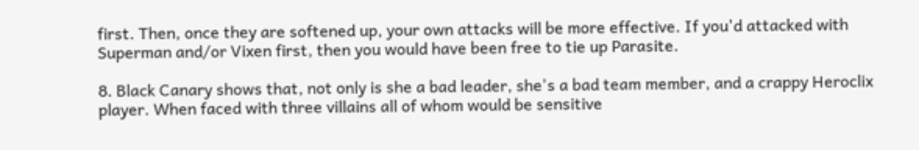first. Then, once they are softened up, your own attacks will be more effective. If you'd attacked with Superman and/or Vixen first, then you would have been free to tie up Parasite.

8. Black Canary shows that, not only is she a bad leader, she's a bad team member, and a crappy Heroclix player. When faced with three villains all of whom would be sensitive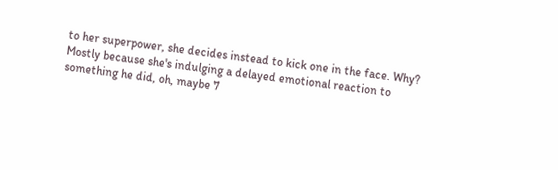to her superpower, she decides instead to kick one in the face. Why? Mostly because she's indulging a delayed emotional reaction to something he did, oh, maybe 7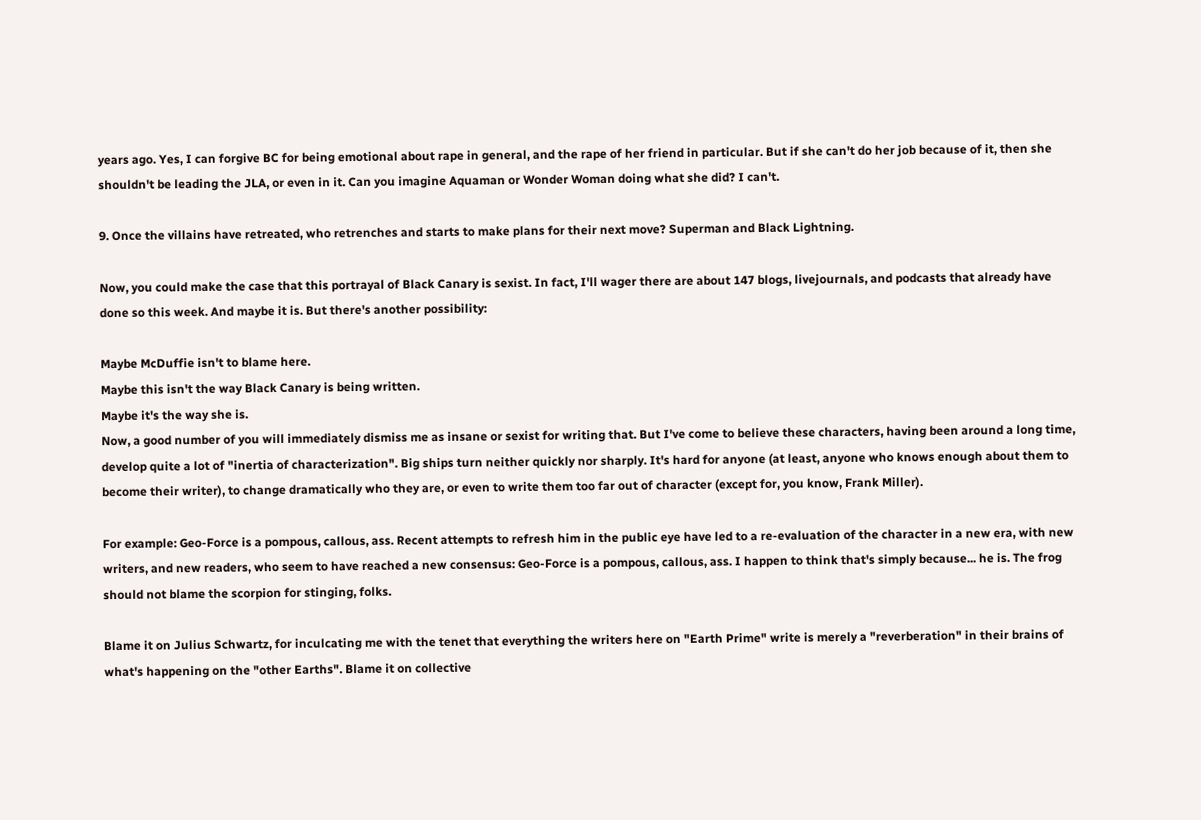years ago. Yes, I can forgive BC for being emotional about rape in general, and the rape of her friend in particular. But if she can't do her job because of it, then she shouldn't be leading the JLA, or even in it. Can you imagine Aquaman or Wonder Woman doing what she did? I can't.

9. Once the villains have retreated, who retrenches and starts to make plans for their next move? Superman and Black Lightning.

Now, you could make the case that this portrayal of Black Canary is sexist. In fact, I'll wager there are about 147 blogs, livejournals, and podcasts that already have done so this week. And maybe it is. But there's another possibility:

Maybe McDuffie isn't to blame here.
Maybe this isn't the way Black Canary is being written.
Maybe it's the way she is.
Now, a good number of you will immediately dismiss me as insane or sexist for writing that. But I've come to believe these characters, having been around a long time, develop quite a lot of "inertia of characterization". Big ships turn neither quickly nor sharply. It's hard for anyone (at least, anyone who knows enough about them to become their writer), to change dramatically who they are, or even to write them too far out of character (except for, you know, Frank Miller).

For example: Geo-Force is a pompous, callous, ass. Recent attempts to refresh him in the public eye have led to a re-evaluation of the character in a new era, with new writers, and new readers, who seem to have reached a new consensus: Geo-Force is a pompous, callous, ass. I happen to think that's simply because... he is. The frog should not blame the scorpion for stinging, folks.

Blame it on Julius Schwartz, for inculcating me with the tenet that everything the writers here on "Earth Prime" write is merely a "reverberation" in their brains of what's happening on the "other Earths". Blame it on collective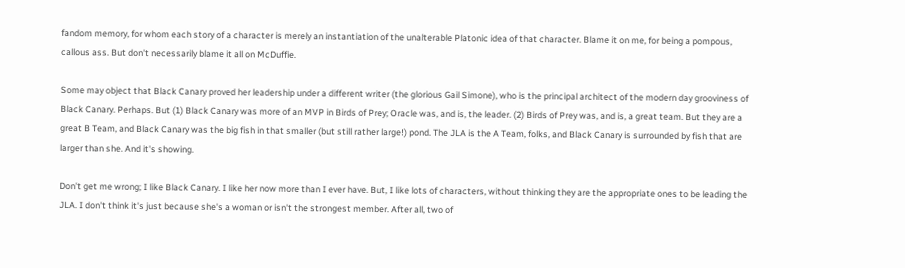fandom memory, for whom each story of a character is merely an instantiation of the unalterable Platonic idea of that character. Blame it on me, for being a pompous, callous ass. But don't necessarily blame it all on McDuffie.

Some may object that Black Canary proved her leadership under a different writer (the glorious Gail Simone), who is the principal architect of the modern day grooviness of Black Canary. Perhaps. But (1) Black Canary was more of an MVP in Birds of Prey; Oracle was, and is, the leader. (2) Birds of Prey was, and is, a great team. But they are a great B Team, and Black Canary was the big fish in that smaller (but still rather large!) pond. The JLA is the A Team, folks, and Black Canary is surrounded by fish that are larger than she. And it's showing.

Don't get me wrong; I like Black Canary. I like her now more than I ever have. But, I like lots of characters, without thinking they are the appropriate ones to be leading the JLA. I don't think it's just because she's a woman or isn't the strongest member. After all, two of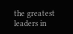the greatest leaders in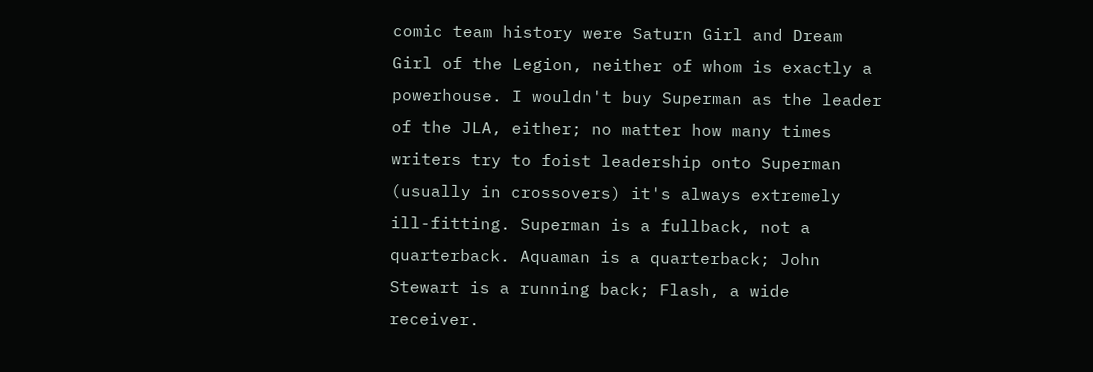comic team history were Saturn Girl and Dream Girl of the Legion, neither of whom is exactly a powerhouse. I wouldn't buy Superman as the leader of the JLA, either; no matter how many times writers try to foist leadership onto Superman (usually in crossovers) it's always extremely ill-fitting. Superman is a fullback, not a quarterback. Aquaman is a quarterback; John Stewart is a running back; Flash, a wide receiver.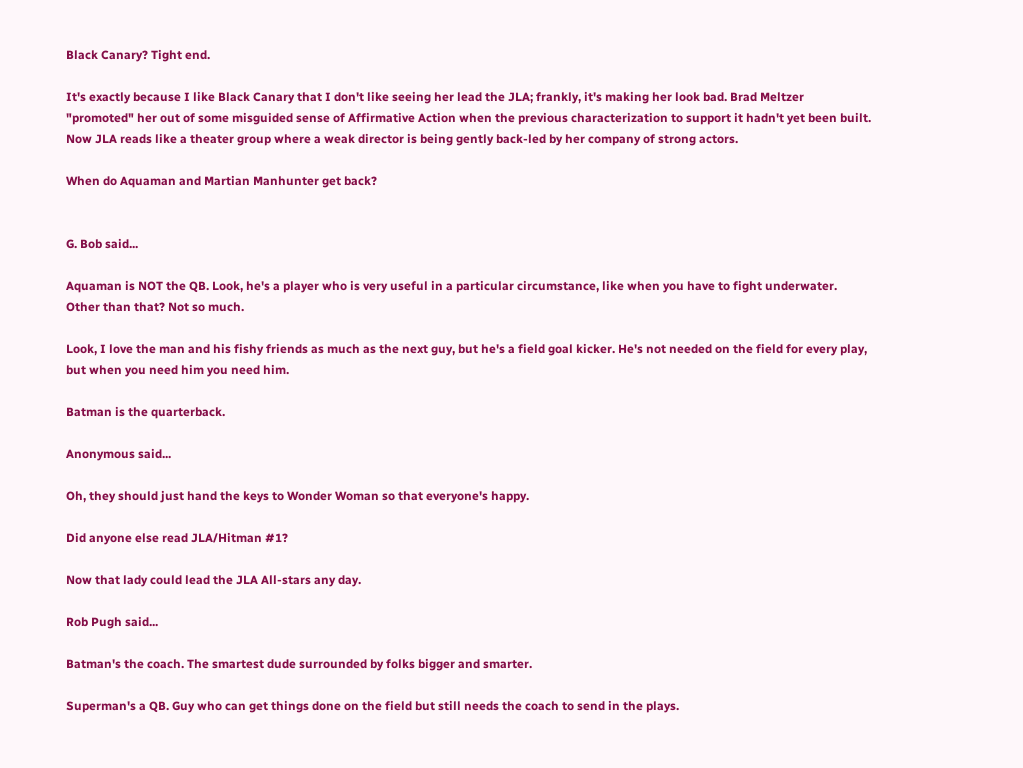Black Canary? Tight end.

It's exactly because I like Black Canary that I don't like seeing her lead the JLA; frankly, it's making her look bad. Brad Meltzer "promoted" her out of some misguided sense of Affirmative Action when the previous characterization to support it hadn't yet been built. Now JLA reads like a theater group where a weak director is being gently back-led by her company of strong actors.

When do Aquaman and Martian Manhunter get back?


G. Bob said...

Aquaman is NOT the QB. Look, he's a player who is very useful in a particular circumstance, like when you have to fight underwater. Other than that? Not so much.

Look, I love the man and his fishy friends as much as the next guy, but he's a field goal kicker. He's not needed on the field for every play, but when you need him you need him.

Batman is the quarterback.

Anonymous said...

Oh, they should just hand the keys to Wonder Woman so that everyone's happy.

Did anyone else read JLA/Hitman #1?

Now that lady could lead the JLA All-stars any day.

Rob Pugh said...

Batman's the coach. The smartest dude surrounded by folks bigger and smarter.

Superman's a QB. Guy who can get things done on the field but still needs the coach to send in the plays.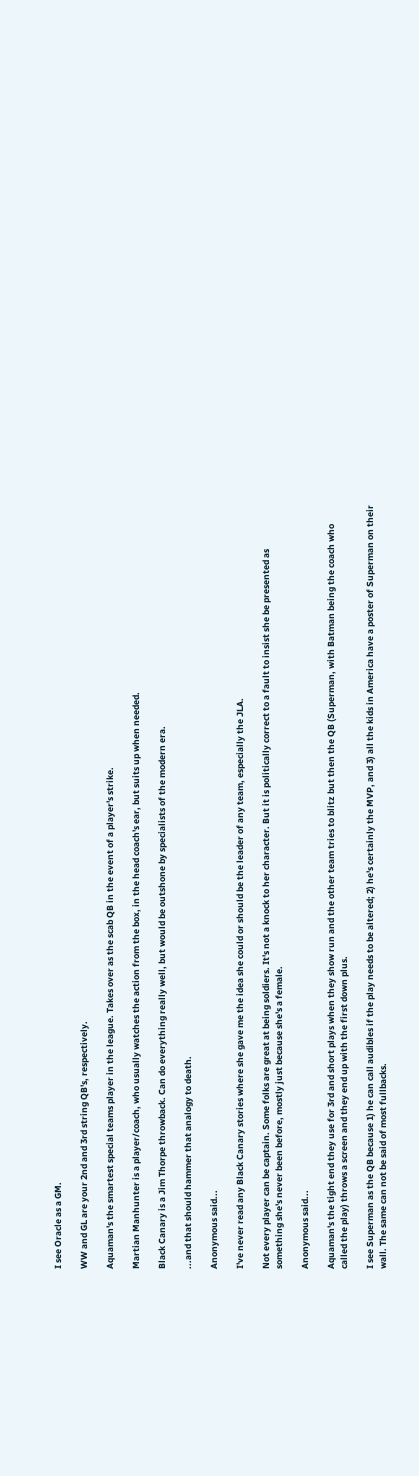I see Oracle as a GM.

WW and GL are your 2nd and 3rd string QB's, respectively.

Aquaman's the smartest special teams player in the league. Takes over as the scab QB in the event of a player's strike.

Martian Manhunter is a player/coach, who usually watches the action from the box, in the head coach's ear, but suits up when needed.

Black Canary is a Jim Thorpe throwback. Can do everything really well, but would be outshone by specialists of the modern era.

...and that should hammer that analogy to death.

Anonymous said...

I've never read any Black Canary stories where she gave me the idea she could or should be the leader of any team, especially the JLA.

Not every player can be captain. Some folks are great at being soldiers. It's not a knock to her character. But it is politically correct to a fault to insist she be presented as something she's never been before, mostly just because she's a female.

Anonymous said...

Aquaman's the tight end they use for 3rd and short plays when they show run and the other team tries to blitz but then the QB (Superman, with Batman being the coach who called the play) throws a screen and they end up with the first down plus.

I see Superman as the QB because 1) he can call audibles if the play needs to be altered; 2) he's certainly the MVP, and 3) all the kids in America have a poster of Superman on their wall. The same can not be said of most fullbacks.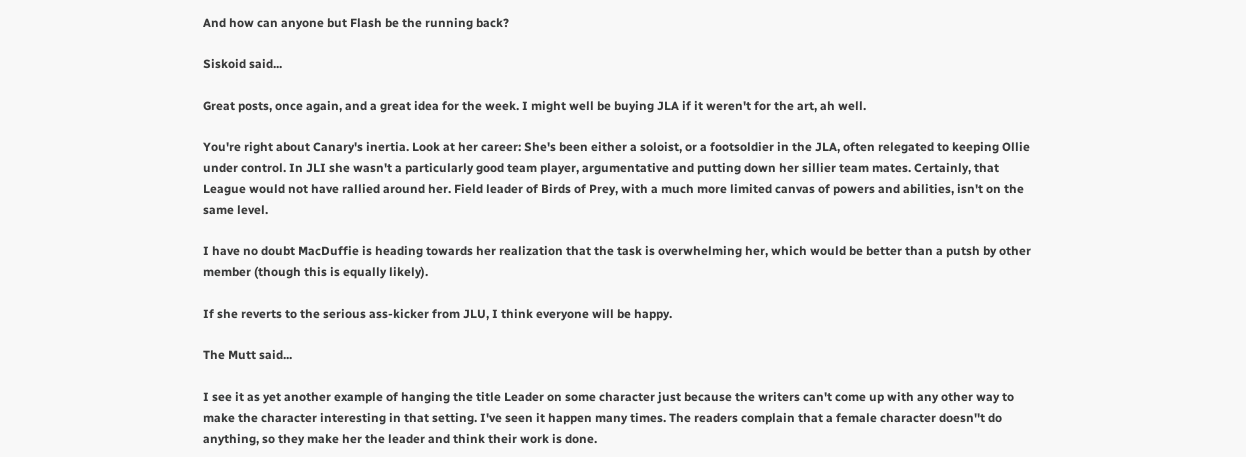And how can anyone but Flash be the running back?

Siskoid said...

Great posts, once again, and a great idea for the week. I might well be buying JLA if it weren't for the art, ah well.

You're right about Canary's inertia. Look at her career: She's been either a soloist, or a footsoldier in the JLA, often relegated to keeping Ollie under control. In JLI she wasn't a particularly good team player, argumentative and putting down her sillier team mates. Certainly, that League would not have rallied around her. Field leader of Birds of Prey, with a much more limited canvas of powers and abilities, isn't on the same level.

I have no doubt MacDuffie is heading towards her realization that the task is overwhelming her, which would be better than a putsh by other member (though this is equally likely).

If she reverts to the serious ass-kicker from JLU, I think everyone will be happy.

The Mutt said...

I see it as yet another example of hanging the title Leader on some character just because the writers can't come up with any other way to make the character interesting in that setting. I've seen it happen many times. The readers complain that a female character doesn''t do anything, so they make her the leader and think their work is done.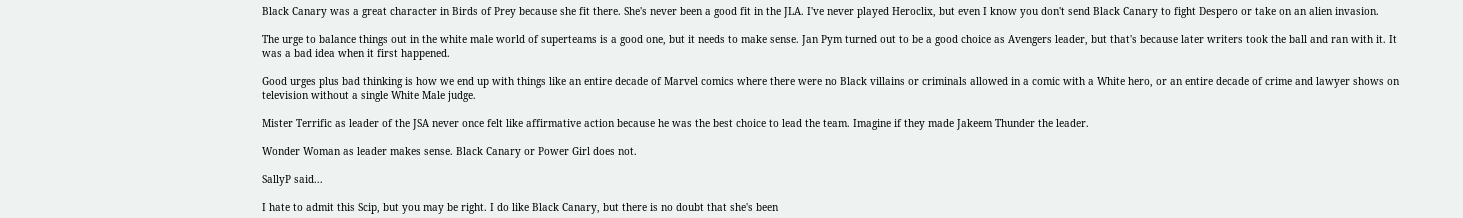Black Canary was a great character in Birds of Prey because she fit there. She's never been a good fit in the JLA. I've never played Heroclix, but even I know you don't send Black Canary to fight Despero or take on an alien invasion.

The urge to balance things out in the white male world of superteams is a good one, but it needs to make sense. Jan Pym turned out to be a good choice as Avengers leader, but that's because later writers took the ball and ran with it. It was a bad idea when it first happened.

Good urges plus bad thinking is how we end up with things like an entire decade of Marvel comics where there were no Black villains or criminals allowed in a comic with a White hero, or an entire decade of crime and lawyer shows on television without a single White Male judge.

Mister Terrific as leader of the JSA never once felt like affirmative action because he was the best choice to lead the team. Imagine if they made Jakeem Thunder the leader.

Wonder Woman as leader makes sense. Black Canary or Power Girl does not.

SallyP said...

I hate to admit this Scip, but you may be right. I do like Black Canary, but there is no doubt that she's been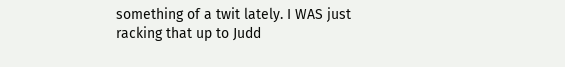something of a twit lately. I WAS just racking that up to Judd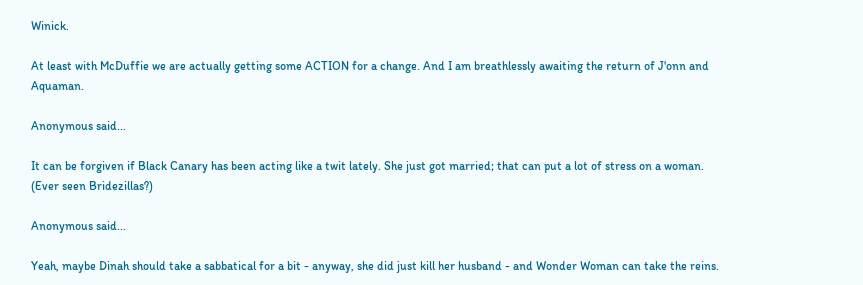Winick.

At least with McDuffie we are actually getting some ACTION for a change. And I am breathlessly awaiting the return of J'onn and Aquaman.

Anonymous said...

It can be forgiven if Black Canary has been acting like a twit lately. She just got married; that can put a lot of stress on a woman. (Ever seen Bridezillas?)

Anonymous said...

Yeah, maybe Dinah should take a sabbatical for a bit - anyway, she did just kill her husband - and Wonder Woman can take the reins.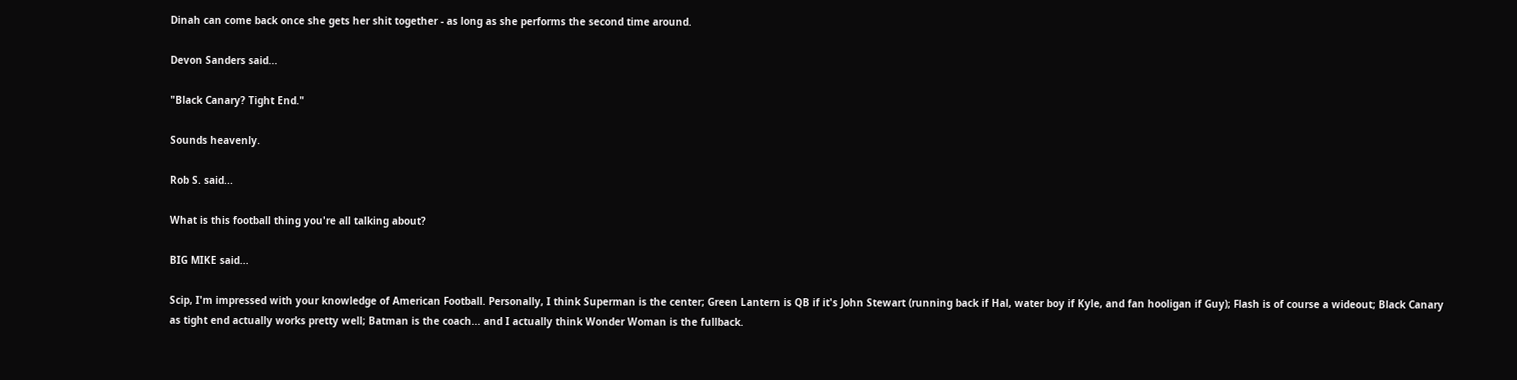Dinah can come back once she gets her shit together - as long as she performs the second time around.

Devon Sanders said...

"Black Canary? Tight End."

Sounds heavenly.

Rob S. said...

What is this football thing you're all talking about?

BIG MIKE said...

Scip, I'm impressed with your knowledge of American Football. Personally, I think Superman is the center; Green Lantern is QB if it's John Stewart (running back if Hal, water boy if Kyle, and fan hooligan if Guy); Flash is of course a wideout; Black Canary as tight end actually works pretty well; Batman is the coach... and I actually think Wonder Woman is the fullback.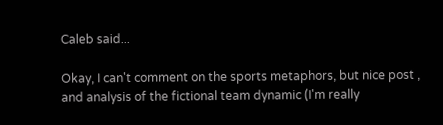Caleb said...

Okay, I can't comment on the sports metaphors, but nice post , and analysis of the fictional team dynamic (I'm really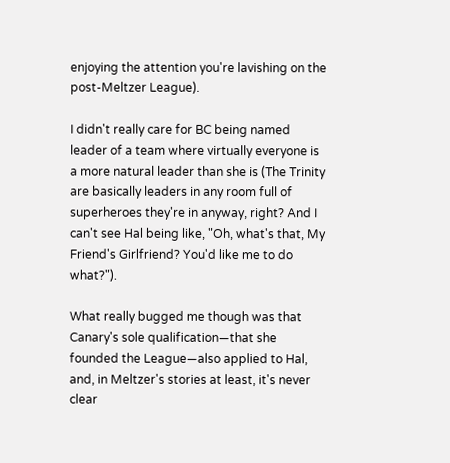enjoying the attention you're lavishing on the post-Meltzer League).

I didn't really care for BC being named leader of a team where virtually everyone is a more natural leader than she is (The Trinity are basically leaders in any room full of superheroes they're in anyway, right? And I can't see Hal being like, "Oh, what's that, My Friend's Girlfriend? You'd like me to do what?").

What really bugged me though was that Canary's sole qualification—that she founded the League—also applied to Hal, and, in Meltzer's stories at least, it's never clear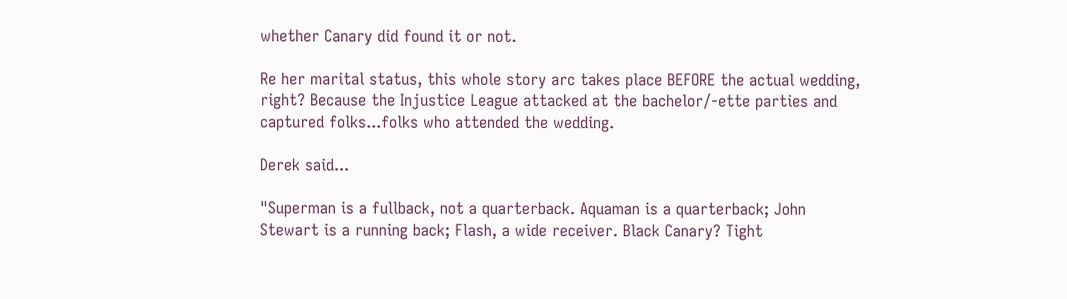whether Canary did found it or not.

Re her marital status, this whole story arc takes place BEFORE the actual wedding, right? Because the Injustice League attacked at the bachelor/-ette parties and captured folks...folks who attended the wedding.

Derek said...

"Superman is a fullback, not a quarterback. Aquaman is a quarterback; John Stewart is a running back; Flash, a wide receiver. Black Canary? Tight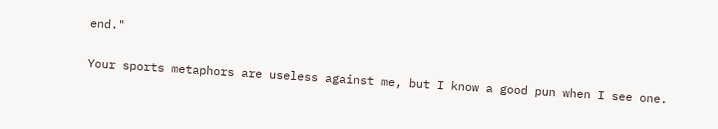end."

Your sports metaphors are useless against me, but I know a good pun when I see one.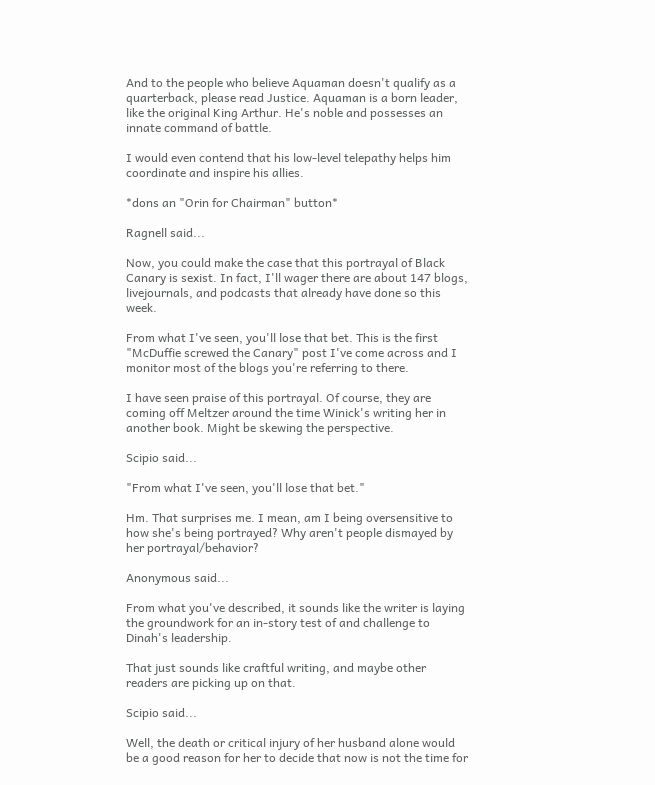And to the people who believe Aquaman doesn't qualify as a quarterback, please read Justice. Aquaman is a born leader, like the original King Arthur. He's noble and possesses an innate command of battle.

I would even contend that his low-level telepathy helps him coordinate and inspire his allies.

*dons an "Orin for Chairman" button*

Ragnell said...

Now, you could make the case that this portrayal of Black Canary is sexist. In fact, I'll wager there are about 147 blogs, livejournals, and podcasts that already have done so this week.

From what I've seen, you'll lose that bet. This is the first "McDuffie screwed the Canary" post I've come across and I monitor most of the blogs you're referring to there.

I have seen praise of this portrayal. Of course, they are coming off Meltzer around the time Winick's writing her in another book. Might be skewing the perspective.

Scipio said...

"From what I've seen, you'll lose that bet."

Hm. That surprises me. I mean, am I being oversensitive to how she's being portrayed? Why aren't people dismayed by her portrayal/behavior?

Anonymous said...

From what you've described, it sounds like the writer is laying the groundwork for an in-story test of and challenge to Dinah's leadership.

That just sounds like craftful writing, and maybe other readers are picking up on that.

Scipio said...

Well, the death or critical injury of her husband alone would be a good reason for her to decide that now is not the time for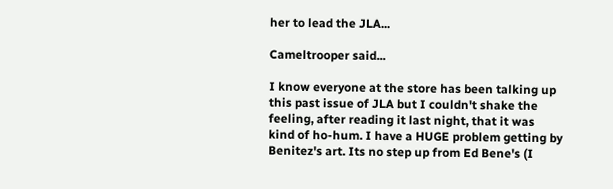her to lead the JLA...

Cameltrooper said...

I know everyone at the store has been talking up this past issue of JLA but I couldn't shake the feeling, after reading it last night, that it was kind of ho-hum. I have a HUGE problem getting by Benitez's art. Its no step up from Ed Bene's (I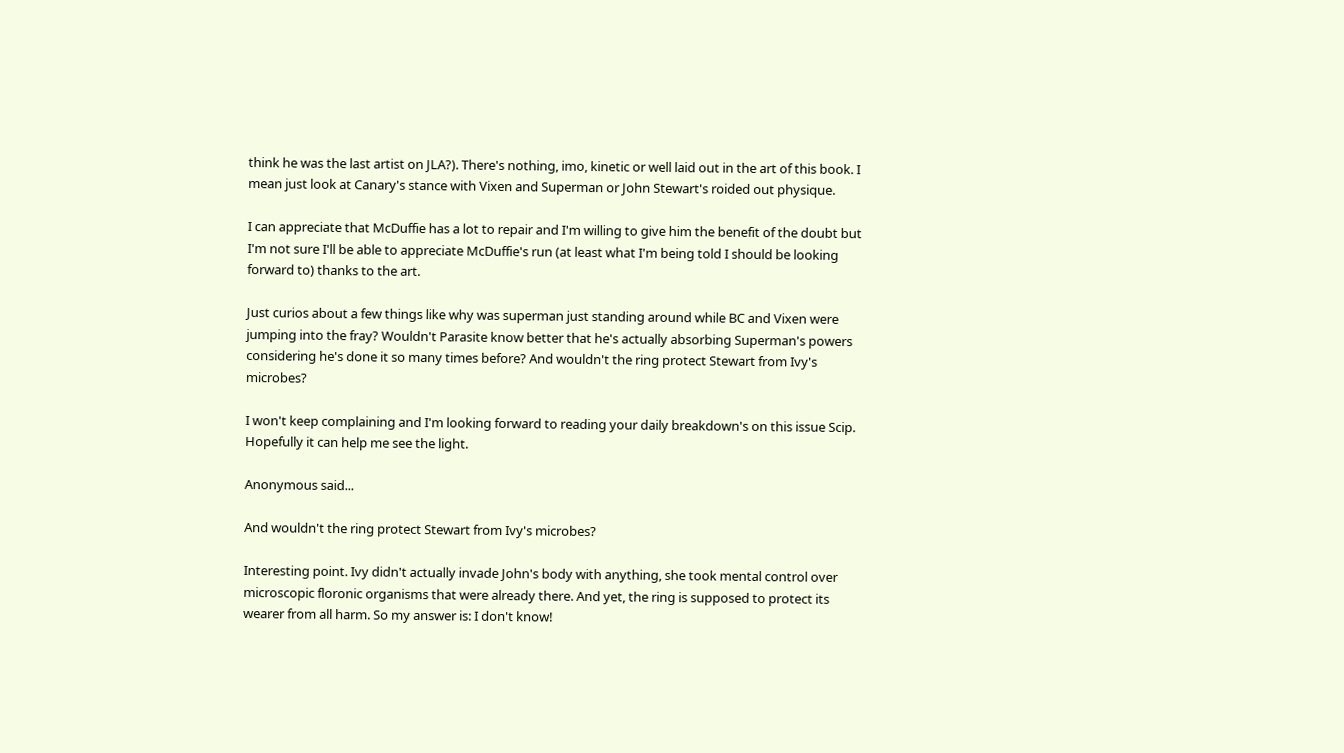think he was the last artist on JLA?). There's nothing, imo, kinetic or well laid out in the art of this book. I mean just look at Canary's stance with Vixen and Superman or John Stewart's roided out physique.

I can appreciate that McDuffie has a lot to repair and I'm willing to give him the benefit of the doubt but I'm not sure I'll be able to appreciate McDuffie's run (at least what I'm being told I should be looking forward to) thanks to the art.

Just curios about a few things like why was superman just standing around while BC and Vixen were jumping into the fray? Wouldn't Parasite know better that he's actually absorbing Superman's powers considering he's done it so many times before? And wouldn't the ring protect Stewart from Ivy's microbes?

I won't keep complaining and I'm looking forward to reading your daily breakdown's on this issue Scip. Hopefully it can help me see the light.

Anonymous said...

And wouldn't the ring protect Stewart from Ivy's microbes?

Interesting point. Ivy didn't actually invade John's body with anything, she took mental control over microscopic floronic organisms that were already there. And yet, the ring is supposed to protect its wearer from all harm. So my answer is: I don't know!